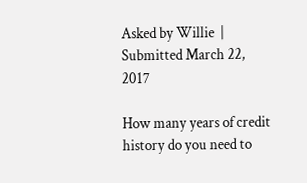Asked by Willie  |  Submitted March 22, 2017

How many years of credit history do you need to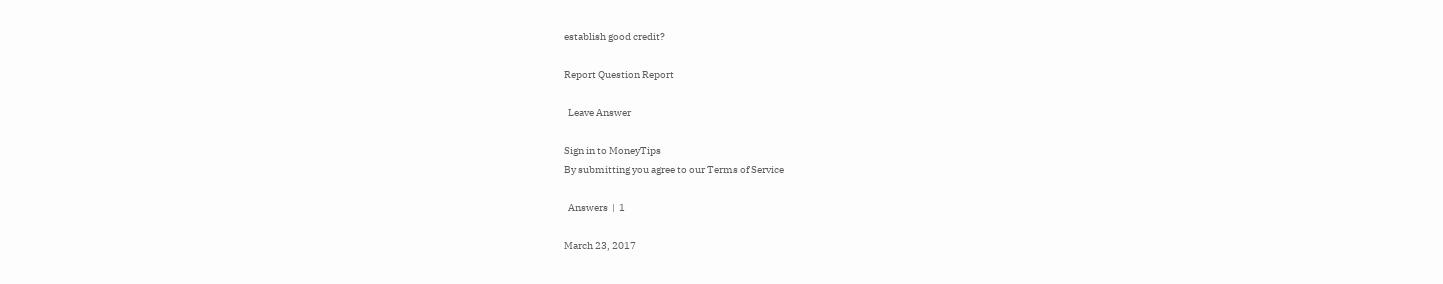establish good credit?

Report Question Report

  Leave Answer

Sign in to MoneyTips
By submitting you agree to our Terms of Service

  Answers  |  1

March 23, 2017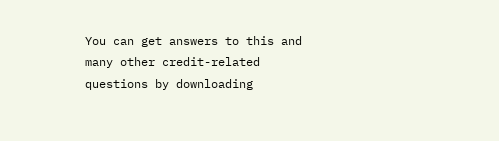You can get answers to this and many other credit-related questions by downloading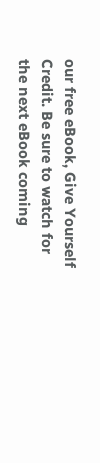our free eBook, Give Yourself Credit. Be sure to watch for the next eBook coming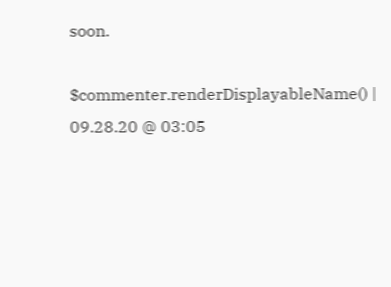soon.

$commenter.renderDisplayableName() | 09.28.20 @ 03:05